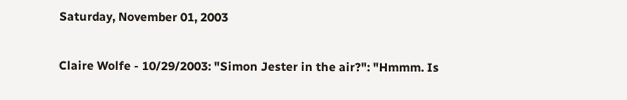Saturday, November 01, 2003

Claire Wolfe - 10/29/2003: "Simon Jester in the air?": "Hmmm. Is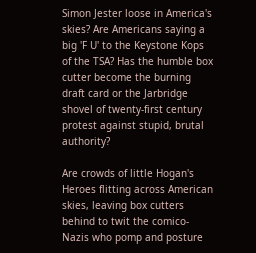Simon Jester loose in America's skies? Are Americans saying a big 'F U' to the Keystone Kops of the TSA? Has the humble box cutter become the burning draft card or the Jarbridge shovel of twenty-first century protest against stupid, brutal authority?

Are crowds of little Hogan's Heroes flitting across American skies, leaving box cutters behind to twit the comico-Nazis who pomp and posture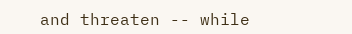and threaten -- while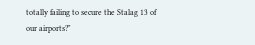totally failing to secure the Stalag 13 of our airports?"